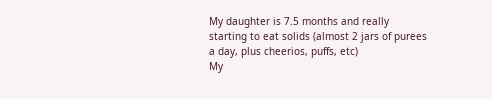My daughter is 7.5 months and really starting to eat solids (almost 2 jars of purees a day, plus cheerios, puffs, etc)
My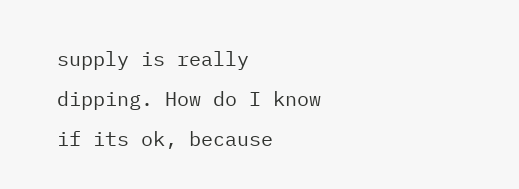supply is really dipping. How do I know if its ok, because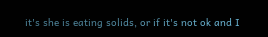it's she is eating solids, or if it's not ok and I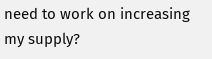need to work on increasing my supply?